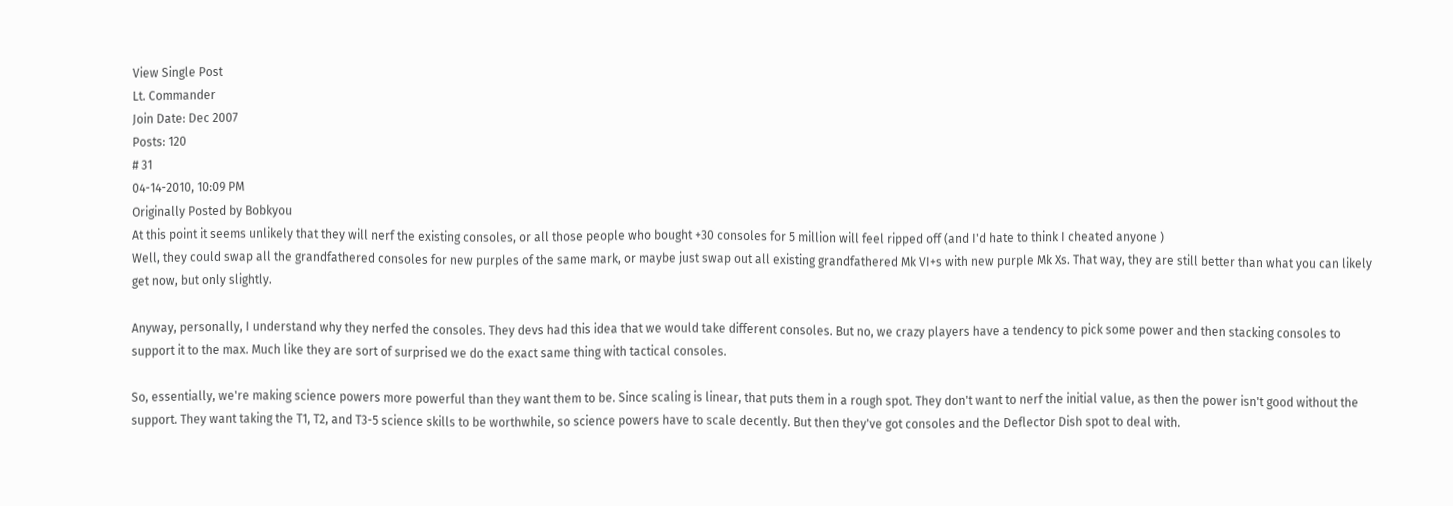View Single Post
Lt. Commander
Join Date: Dec 2007
Posts: 120
# 31
04-14-2010, 10:09 PM
Originally Posted by Bobkyou
At this point it seems unlikely that they will nerf the existing consoles, or all those people who bought +30 consoles for 5 million will feel ripped off (and I'd hate to think I cheated anyone )
Well, they could swap all the grandfathered consoles for new purples of the same mark, or maybe just swap out all existing grandfathered Mk VI+s with new purple Mk Xs. That way, they are still better than what you can likely get now, but only slightly.

Anyway, personally, I understand why they nerfed the consoles. They devs had this idea that we would take different consoles. But no, we crazy players have a tendency to pick some power and then stacking consoles to support it to the max. Much like they are sort of surprised we do the exact same thing with tactical consoles.

So, essentially, we're making science powers more powerful than they want them to be. Since scaling is linear, that puts them in a rough spot. They don't want to nerf the initial value, as then the power isn't good without the support. They want taking the T1, T2, and T3-5 science skills to be worthwhile, so science powers have to scale decently. But then they've got consoles and the Deflector Dish spot to deal with.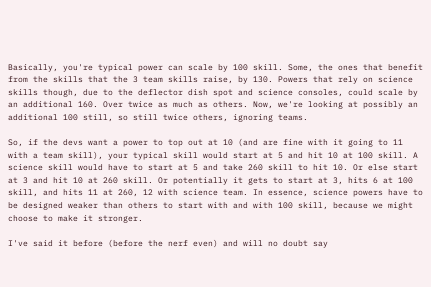Basically, you're typical power can scale by 100 skill. Some, the ones that benefit from the skills that the 3 team skills raise, by 130. Powers that rely on science skills though, due to the deflector dish spot and science consoles, could scale by an additional 160. Over twice as much as others. Now, we're looking at possibly an additional 100 still, so still twice others, ignoring teams.

So, if the devs want a power to top out at 10 (and are fine with it going to 11 with a team skill), your typical skill would start at 5 and hit 10 at 100 skill. A science skill would have to start at 5 and take 260 skill to hit 10. Or else start at 3 and hit 10 at 260 skill. Or potentially it gets to start at 3, hits 6 at 100 skill, and hits 11 at 260, 12 with science team. In essence, science powers have to be designed weaker than others to start with and with 100 skill, because we might choose to make it stronger.

I've said it before (before the nerf even) and will no doubt say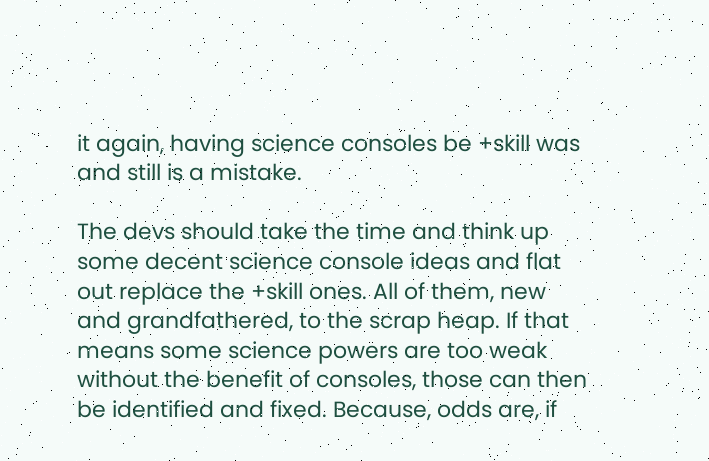it again, having science consoles be +skill was and still is a mistake.

The devs should take the time and think up some decent science console ideas and flat out replace the +skill ones. All of them, new and grandfathered, to the scrap heap. If that means some science powers are too weak without the benefit of consoles, those can then be identified and fixed. Because, odds are, if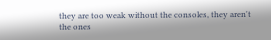they are too weak without the consoles, they aren't the ones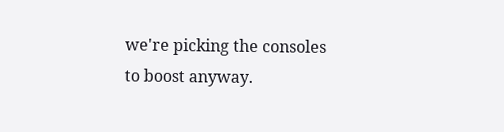we're picking the consoles to boost anyway.